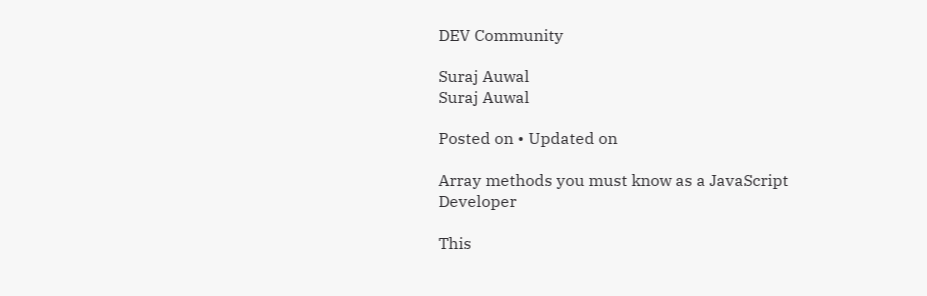DEV Community

Suraj Auwal
Suraj Auwal

Posted on • Updated on

Array methods you must know as a JavaScript Developer

This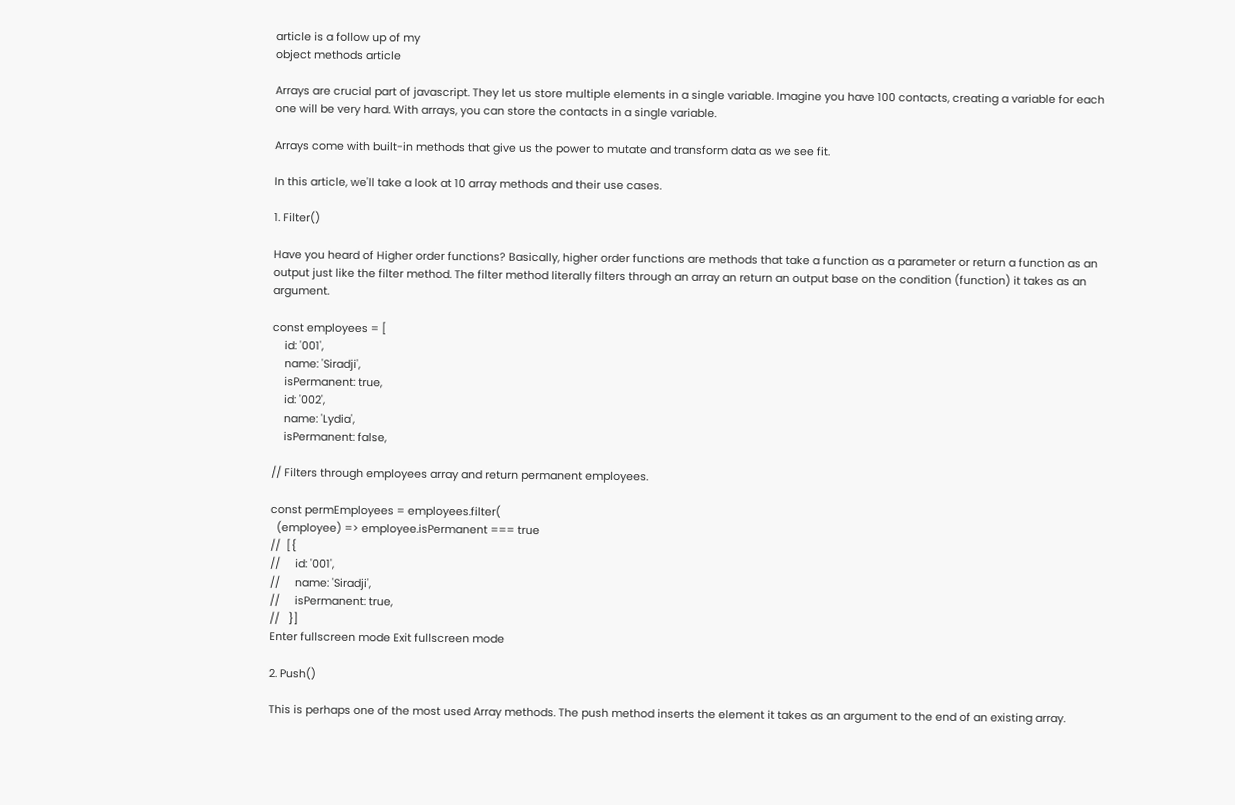article is a follow up of my
object methods article

Arrays are crucial part of javascript. They let us store multiple elements in a single variable. Imagine you have 100 contacts, creating a variable for each one will be very hard. With arrays, you can store the contacts in a single variable.

Arrays come with built-in methods that give us the power to mutate and transform data as we see fit.

In this article, we'll take a look at 10 array methods and their use cases.

1. Filter()

Have you heard of Higher order functions? Basically, higher order functions are methods that take a function as a parameter or return a function as an output just like the filter method. The filter method literally filters through an array an return an output base on the condition (function) it takes as an argument.

const employees = [
    id: '001',
    name: 'Siradji',
    isPermanent: true,
    id: '002',
    name: 'Lydia',
    isPermanent: false,

// Filters through employees array and return permanent employees.

const permEmployees = employees.filter(
  (employee) => employee.isPermanent === true
//  [{
//     id: '001',
//     name: 'Siradji',
//     isPermanent: true,
//   }]
Enter fullscreen mode Exit fullscreen mode

2. Push()

This is perhaps one of the most used Array methods. The push method inserts the element it takes as an argument to the end of an existing array.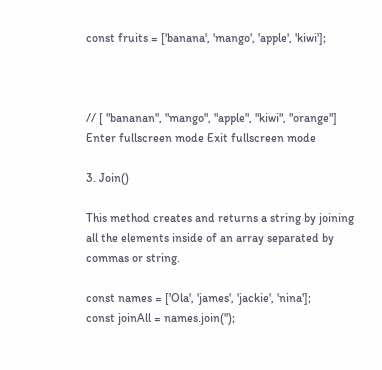const fruits = ['banana', 'mango', 'apple', 'kiwi'];



// [ "bananan", "mango", "apple", "kiwi", "orange"]
Enter fullscreen mode Exit fullscreen mode

3. Join()

This method creates and returns a string by joining all the elements inside of an array separated by commas or string.

const names = ['Ola', 'james', 'jackie', 'nina'];
const joinAll = names.join('');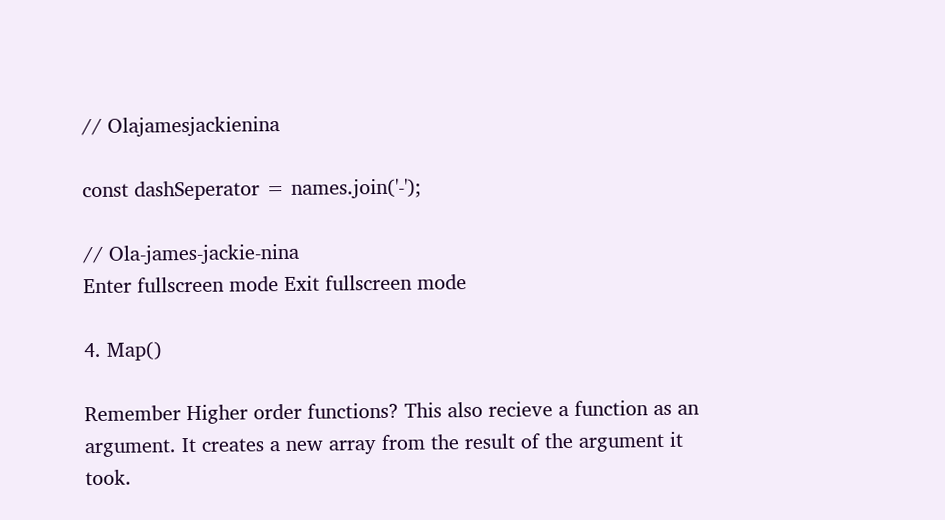// Olajamesjackienina

const dashSeperator = names.join('-');

// Ola-james-jackie-nina
Enter fullscreen mode Exit fullscreen mode

4. Map()

Remember Higher order functions? This also recieve a function as an argument. It creates a new array from the result of the argument it took.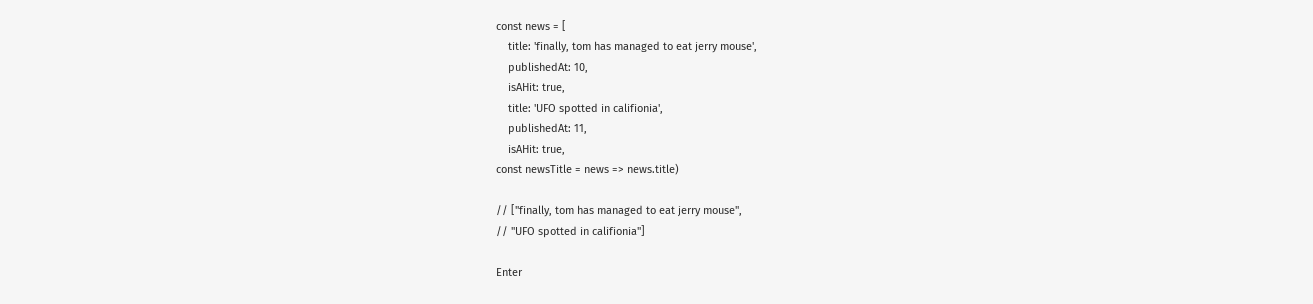const news = [
    title: 'finally, tom has managed to eat jerry mouse',
    publishedAt: 10,
    isAHit: true,
    title: 'UFO spotted in califionia',
    publishedAt: 11,
    isAHit: true,
const newsTitle = news => news.title)

// ["finally, tom has managed to eat jerry mouse",
// "UFO spotted in califionia"]

Enter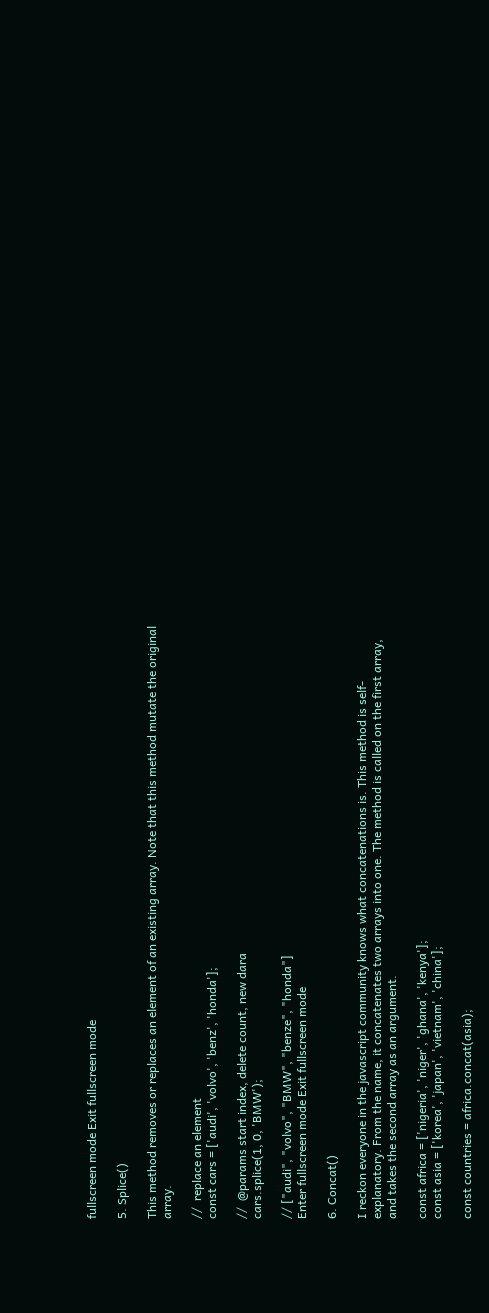fullscreen mode Exit fullscreen mode

5. Splice()

This method removes or replaces an element of an existing array. Note that this method mutate the original array.

//  replace an element
const cars = ['audi', 'volvo', 'benz', 'honda'];

//  @params start index, delete count, new dara
cars.splice(1, 0, 'BMW');

// ["audi", "volvo", "BMW", "benze", "honda"]
Enter fullscreen mode Exit fullscreen mode

6. Concat()

I reckon everyone in the javascript community knows what concatenations is. This method is self-explanatory. From the name, it concatenates two arrays into one. The method is called on the first array, and takes the second array as an argument.

const africa = ['nigeria', 'niger', 'ghana', 'kenya'];
const asia = ['korea', 'japan', 'vietnam', 'china'];

const countries = africa.concat(asia);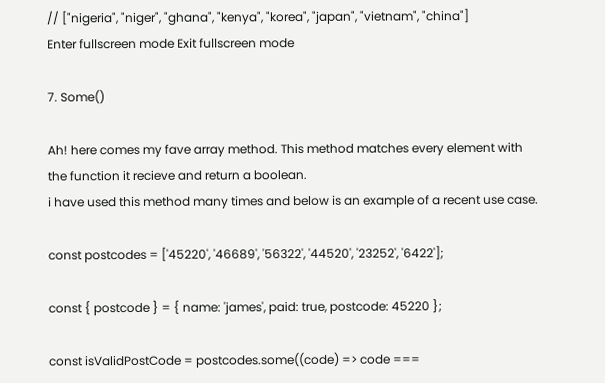// ["nigeria", "niger", "ghana", "kenya", "korea", "japan", "vietnam", "china"]
Enter fullscreen mode Exit fullscreen mode

7. Some()

Ah! here comes my fave array method. This method matches every element with the function it recieve and return a boolean.
i have used this method many times and below is an example of a recent use case.

const postcodes = ['45220', '46689', '56322', '44520', '23252', '6422'];

const { postcode } = { name: 'james', paid: true, postcode: 45220 };

const isValidPostCode = postcodes.some((code) => code ===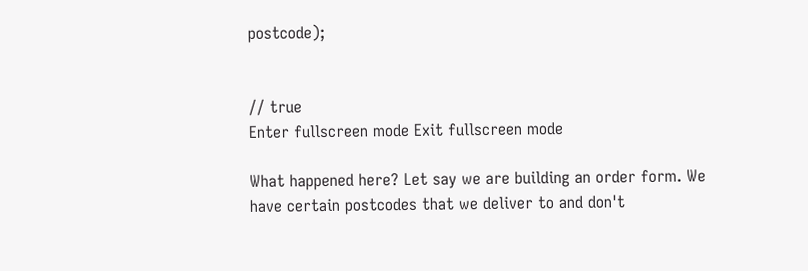postcode);


// true
Enter fullscreen mode Exit fullscreen mode

What happened here? Let say we are building an order form. We have certain postcodes that we deliver to and don't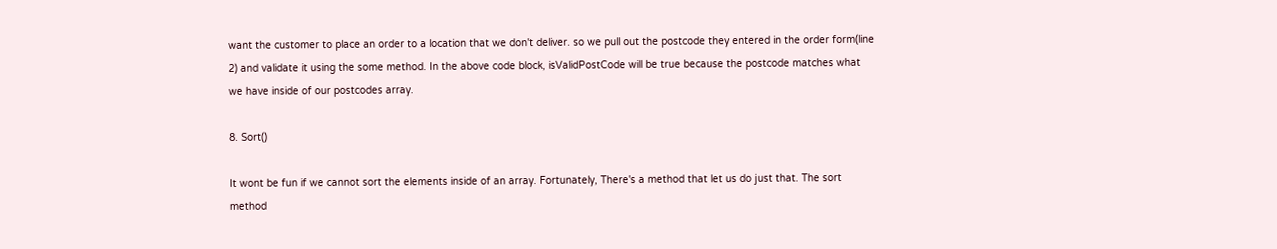want the customer to place an order to a location that we don't deliver. so we pull out the postcode they entered in the order form(line 2) and validate it using the some method. In the above code block, isValidPostCode will be true because the postcode matches what we have inside of our postcodes array.

8. Sort()

It wont be fun if we cannot sort the elements inside of an array. Fortunately, There's a method that let us do just that. The sort method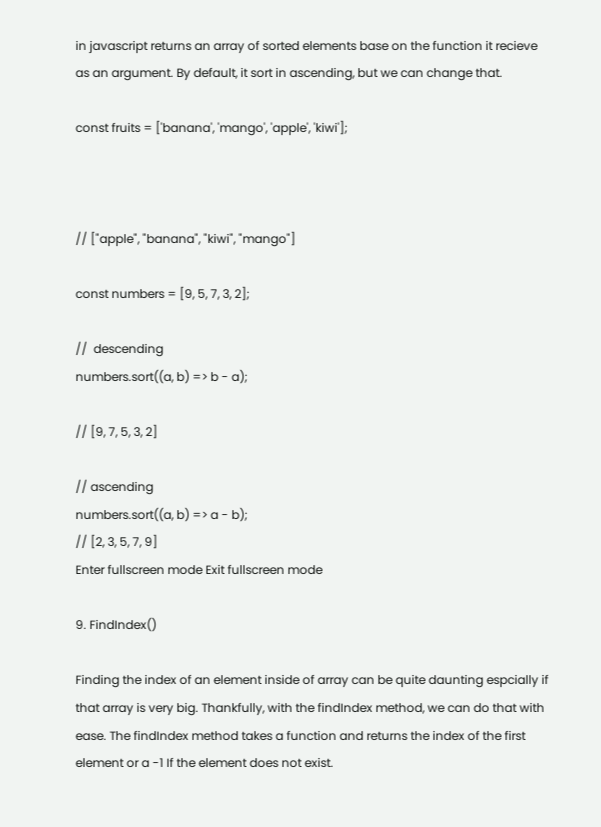in javascript returns an array of sorted elements base on the function it recieve as an argument. By default, it sort in ascending, but we can change that.

const fruits = ['banana', 'mango', 'apple', 'kiwi'];



// ["apple", "banana", "kiwi", "mango"]

const numbers = [9, 5, 7, 3, 2];

//  descending
numbers.sort((a, b) => b - a);

// [9, 7, 5, 3, 2]

// ascending
numbers.sort((a, b) => a - b);
// [2, 3, 5, 7, 9]
Enter fullscreen mode Exit fullscreen mode

9. FindIndex()

Finding the index of an element inside of array can be quite daunting espcially if that array is very big. Thankfully, with the findIndex method, we can do that with ease. The findIndex method takes a function and returns the index of the first element or a -1 If the element does not exist.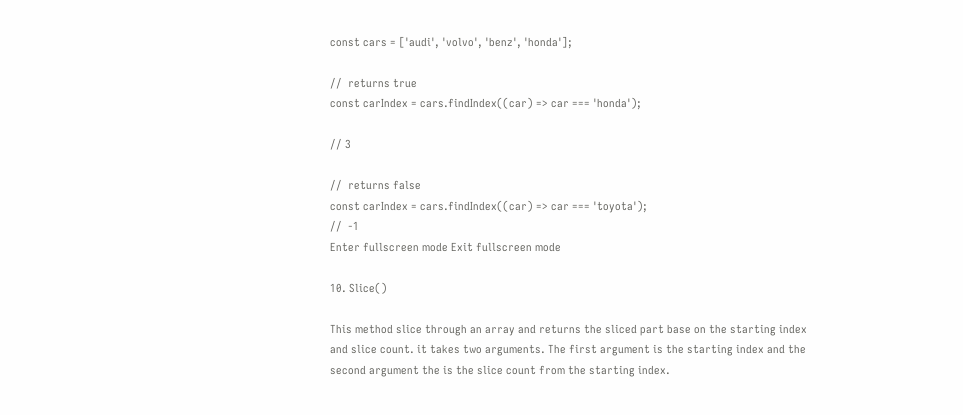const cars = ['audi', 'volvo', 'benz', 'honda'];

//  returns true
const carIndex = cars.findIndex((car) => car === 'honda');

// 3

//  returns false
const carIndex = cars.findIndex((car) => car === 'toyota');
//  -1
Enter fullscreen mode Exit fullscreen mode

10. Slice()

This method slice through an array and returns the sliced part base on the starting index and slice count. it takes two arguments. The first argument is the starting index and the second argument the is the slice count from the starting index.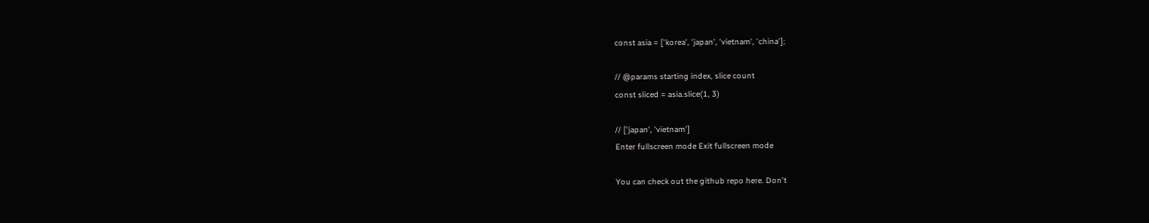const asia = ['korea', 'japan', 'vietnam', 'china'];

// @params starting index, slice count
const sliced = asia.slice(1, 3)

// ['japan', 'vietnam']
Enter fullscreen mode Exit fullscreen mode

You can check out the github repo here. Don't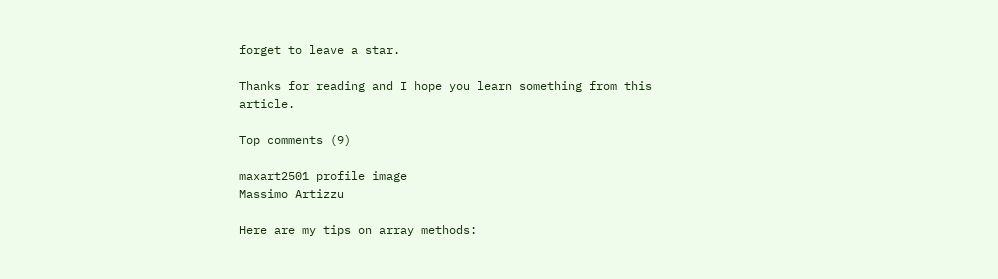forget to leave a star.

Thanks for reading and I hope you learn something from this article.

Top comments (9)

maxart2501 profile image
Massimo Artizzu

Here are my tips on array methods: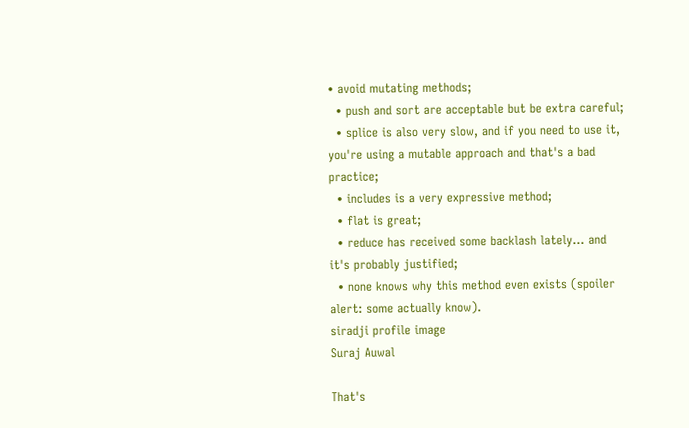• avoid mutating methods;
  • push and sort are acceptable but be extra careful;
  • splice is also very slow, and if you need to use it, you're using a mutable approach and that's a bad practice;
  • includes is a very expressive method;
  • flat is great;
  • reduce has received some backlash lately... and it's probably justified;
  • none knows why this method even exists (spoiler alert: some actually know).
siradji profile image
Suraj Auwal

That's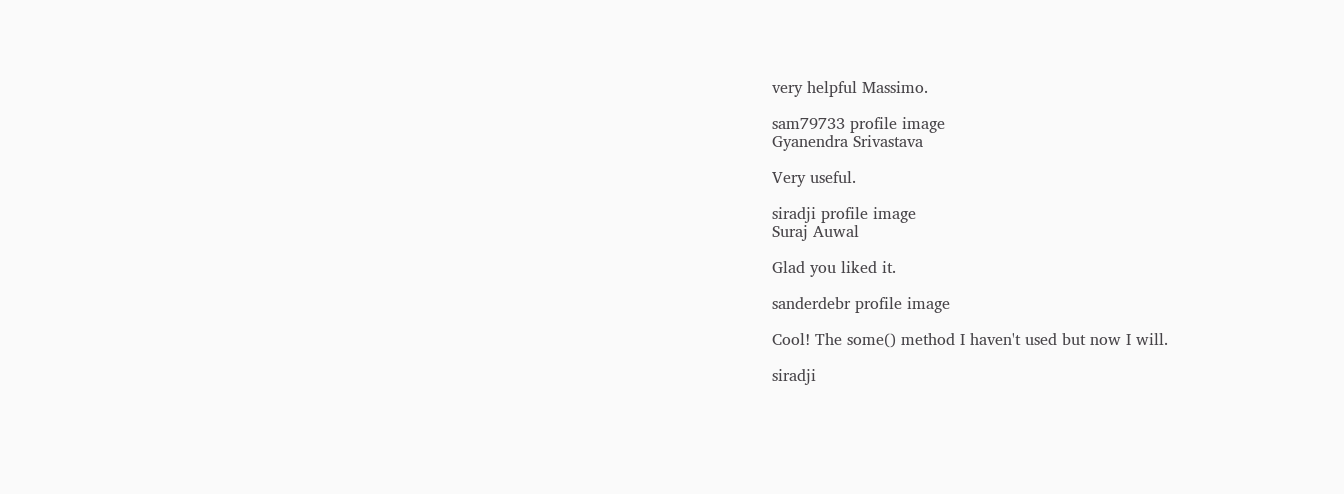very helpful Massimo.

sam79733 profile image
Gyanendra Srivastava

Very useful.

siradji profile image
Suraj Auwal

Glad you liked it.

sanderdebr profile image

Cool! The some() method I haven't used but now I will.

siradji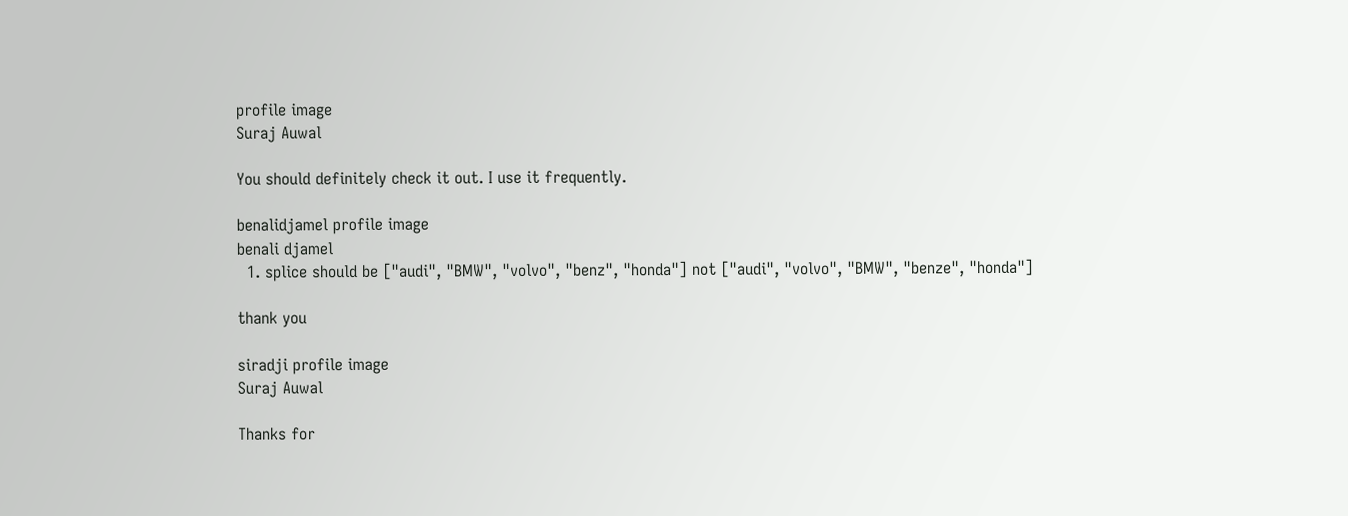profile image
Suraj Auwal

You should definitely check it out. I use it frequently.

benalidjamel profile image
benali djamel
  1. splice should be ["audi", "BMW", "volvo", "benz", "honda"] not ["audi", "volvo", "BMW", "benze", "honda"]

thank you

siradji profile image
Suraj Auwal

Thanks for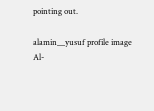pointing out.

alamin__yusuf profile image
Al-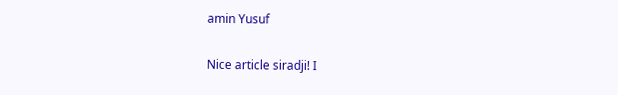amin Yusuf

Nice article siradji! I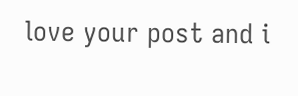love your post and i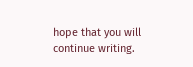hope that you will continue writing.